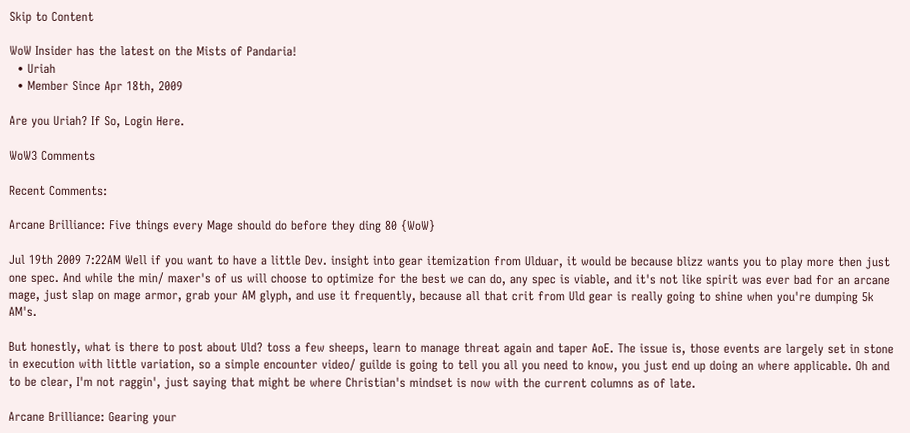Skip to Content

WoW Insider has the latest on the Mists of Pandaria!
  • Uriah
  • Member Since Apr 18th, 2009

Are you Uriah? If So, Login Here.

WoW3 Comments

Recent Comments:

Arcane Brilliance: Five things every Mage should do before they ding 80 {WoW}

Jul 19th 2009 7:22AM Well if you want to have a little Dev. insight into gear itemization from Ulduar, it would be because blizz wants you to play more then just one spec. And while the min/ maxer's of us will choose to optimize for the best we can do, any spec is viable, and it's not like spirit was ever bad for an arcane mage, just slap on mage armor, grab your AM glyph, and use it frequently, because all that crit from Uld gear is really going to shine when you're dumping 5k AM's.

But honestly, what is there to post about Uld? toss a few sheeps, learn to manage threat again and taper AoE. The issue is, those events are largely set in stone in execution with little variation, so a simple encounter video/ guilde is going to tell you all you need to know, you just end up doing an where applicable. Oh and to be clear, I'm not raggin', just saying that might be where Christian's mindset is now with the current columns as of late.

Arcane Brilliance: Gearing your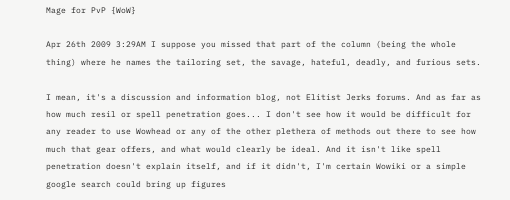Mage for PvP {WoW}

Apr 26th 2009 3:29AM I suppose you missed that part of the column (being the whole thing) where he names the tailoring set, the savage, hateful, deadly, and furious sets.

I mean, it's a discussion and information blog, not Elitist Jerks forums. And as far as how much resil or spell penetration goes... I don't see how it would be difficult for any reader to use Wowhead or any of the other plethera of methods out there to see how much that gear offers, and what would clearly be ideal. And it isn't like spell penetration doesn't explain itself, and if it didn't, I'm certain Wowiki or a simple google search could bring up figures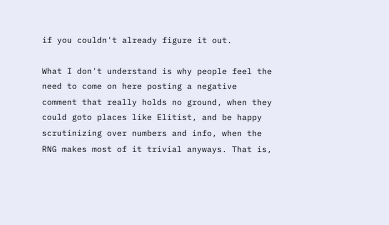if you couldn't already figure it out.

What I don't understand is why people feel the need to come on here posting a negative comment that really holds no ground, when they could goto places like Elitist, and be happy scrutinizing over numbers and info, when the RNG makes most of it trivial anyways. That is,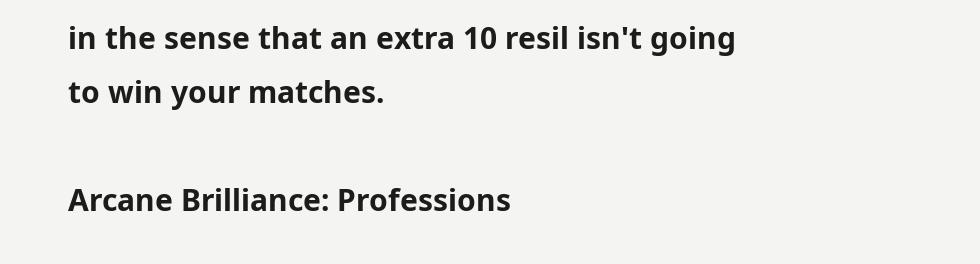in the sense that an extra 10 resil isn't going to win your matches.

Arcane Brilliance: Professions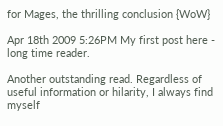for Mages, the thrilling conclusion {WoW}

Apr 18th 2009 5:26PM My first post here - long time reader.

Another outstanding read. Regardless of useful information or hilarity, I always find myself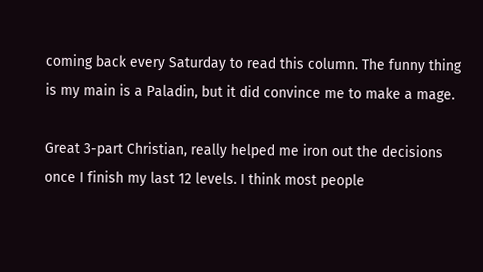coming back every Saturday to read this column. The funny thing is my main is a Paladin, but it did convince me to make a mage.

Great 3-part Christian, really helped me iron out the decisions once I finish my last 12 levels. I think most people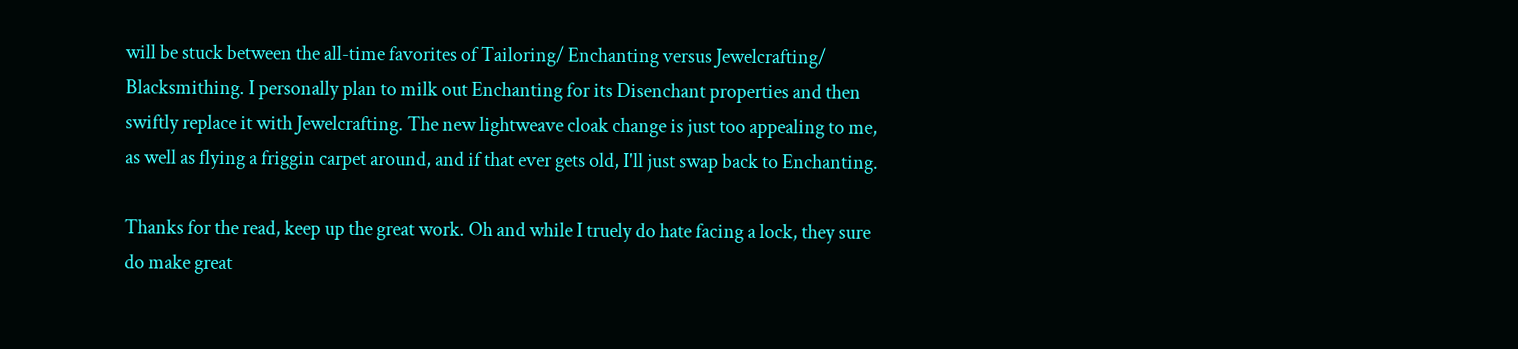will be stuck between the all-time favorites of Tailoring/ Enchanting versus Jewelcrafting/ Blacksmithing. I personally plan to milk out Enchanting for its Disenchant properties and then swiftly replace it with Jewelcrafting. The new lightweave cloak change is just too appealing to me, as well as flying a friggin carpet around, and if that ever gets old, I'll just swap back to Enchanting.

Thanks for the read, keep up the great work. Oh and while I truely do hate facing a lock, they sure do make great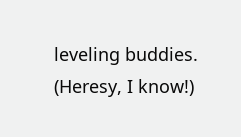leveling buddies. (Heresy, I know!)